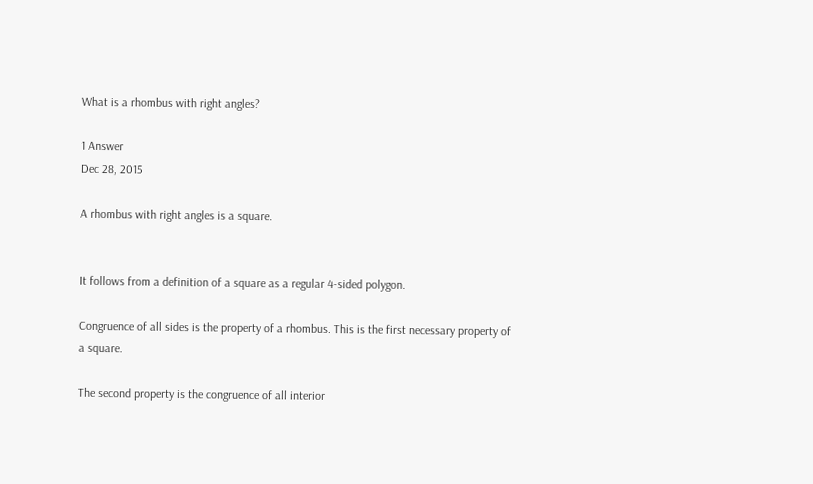What is a rhombus with right angles?

1 Answer
Dec 28, 2015

A rhombus with right angles is a square.


It follows from a definition of a square as a regular 4-sided polygon.

Congruence of all sides is the property of a rhombus. This is the first necessary property of a square.

The second property is the congruence of all interior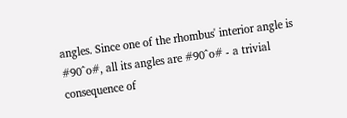angles. Since one of the rhombus' interior angle is #90^o#, all its angles are #90^o# - a trivial consequence of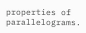properties of parallelograms.